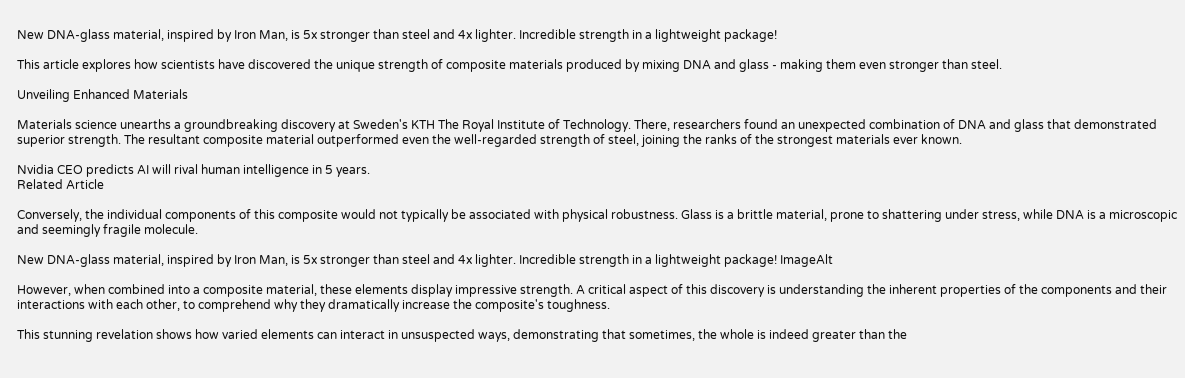New DNA-glass material, inspired by Iron Man, is 5x stronger than steel and 4x lighter. Incredible strength in a lightweight package!

This article explores how scientists have discovered the unique strength of composite materials produced by mixing DNA and glass - making them even stronger than steel.

Unveiling Enhanced Materials

Materials science unearths a groundbreaking discovery at Sweden's KTH The Royal Institute of Technology. There, researchers found an unexpected combination of DNA and glass that demonstrated superior strength. The resultant composite material outperformed even the well-regarded strength of steel, joining the ranks of the strongest materials ever known.

Nvidia CEO predicts AI will rival human intelligence in 5 years.
Related Article

Conversely, the individual components of this composite would not typically be associated with physical robustness. Glass is a brittle material, prone to shattering under stress, while DNA is a microscopic and seemingly fragile molecule.

New DNA-glass material, inspired by Iron Man, is 5x stronger than steel and 4x lighter. Incredible strength in a lightweight package! ImageAlt

However, when combined into a composite material, these elements display impressive strength. A critical aspect of this discovery is understanding the inherent properties of the components and their interactions with each other, to comprehend why they dramatically increase the composite's toughness.

This stunning revelation shows how varied elements can interact in unsuspected ways, demonstrating that sometimes, the whole is indeed greater than the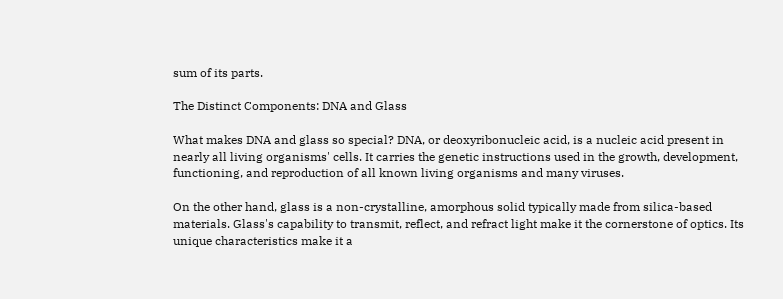sum of its parts.

The Distinct Components: DNA and Glass

What makes DNA and glass so special? DNA, or deoxyribonucleic acid, is a nucleic acid present in nearly all living organisms' cells. It carries the genetic instructions used in the growth, development, functioning, and reproduction of all known living organisms and many viruses.

On the other hand, glass is a non-crystalline, amorphous solid typically made from silica-based materials. Glass's capability to transmit, reflect, and refract light make it the cornerstone of optics. Its unique characteristics make it a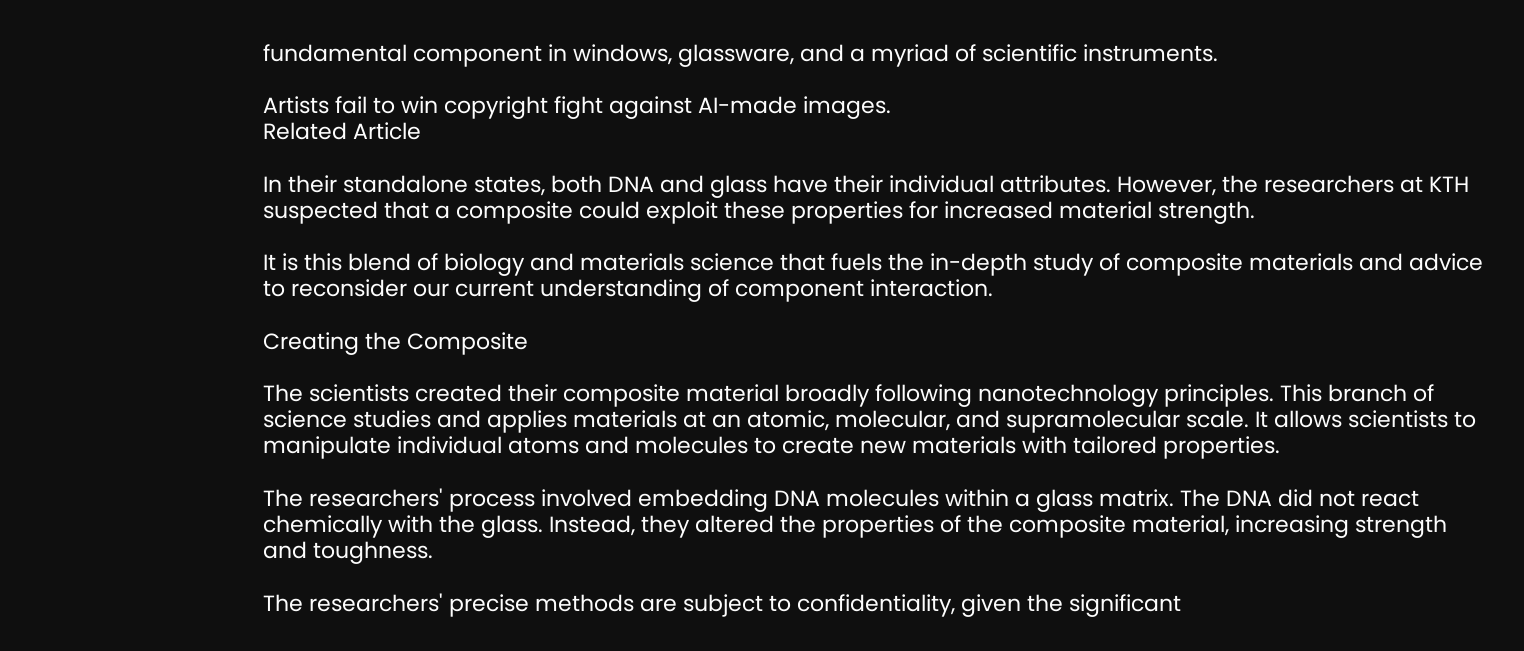fundamental component in windows, glassware, and a myriad of scientific instruments.

Artists fail to win copyright fight against AI-made images.
Related Article

In their standalone states, both DNA and glass have their individual attributes. However, the researchers at KTH suspected that a composite could exploit these properties for increased material strength.

It is this blend of biology and materials science that fuels the in-depth study of composite materials and advice to reconsider our current understanding of component interaction.

Creating the Composite

The scientists created their composite material broadly following nanotechnology principles. This branch of science studies and applies materials at an atomic, molecular, and supramolecular scale. It allows scientists to manipulate individual atoms and molecules to create new materials with tailored properties.

The researchers' process involved embedding DNA molecules within a glass matrix. The DNA did not react chemically with the glass. Instead, they altered the properties of the composite material, increasing strength and toughness.

The researchers' precise methods are subject to confidentiality, given the significant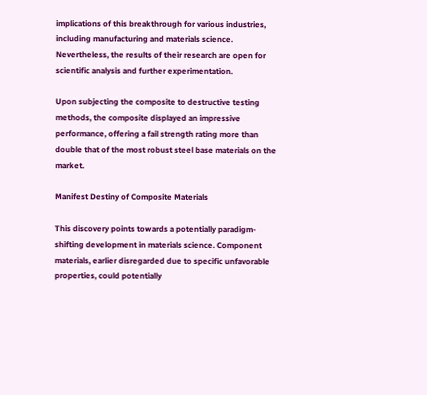implications of this breakthrough for various industries, including manufacturing and materials science. Nevertheless, the results of their research are open for scientific analysis and further experimentation.

Upon subjecting the composite to destructive testing methods, the composite displayed an impressive performance, offering a fail strength rating more than double that of the most robust steel base materials on the market.

Manifest Destiny of Composite Materials

This discovery points towards a potentially paradigm-shifting development in materials science. Component materials, earlier disregarded due to specific unfavorable properties, could potentially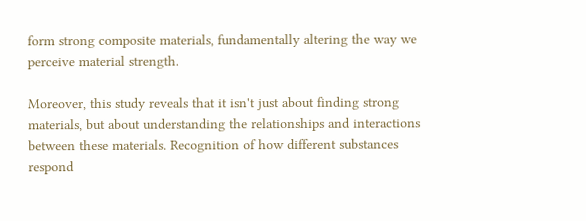form strong composite materials, fundamentally altering the way we perceive material strength.

Moreover, this study reveals that it isn't just about finding strong materials, but about understanding the relationships and interactions between these materials. Recognition of how different substances respond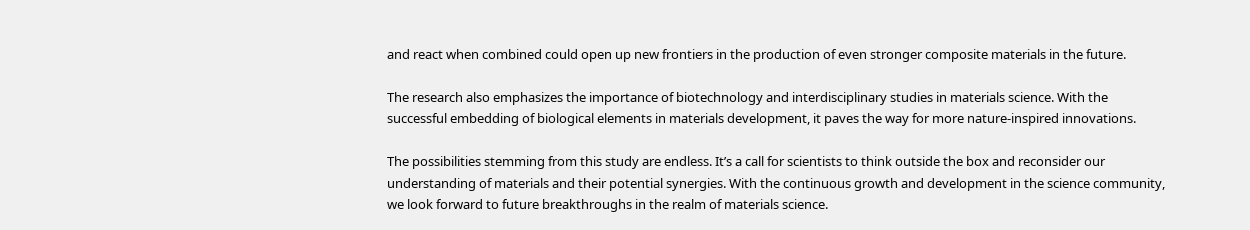and react when combined could open up new frontiers in the production of even stronger composite materials in the future.

The research also emphasizes the importance of biotechnology and interdisciplinary studies in materials science. With the successful embedding of biological elements in materials development, it paves the way for more nature-inspired innovations.

The possibilities stemming from this study are endless. It’s a call for scientists to think outside the box and reconsider our understanding of materials and their potential synergies. With the continuous growth and development in the science community, we look forward to future breakthroughs in the realm of materials science.